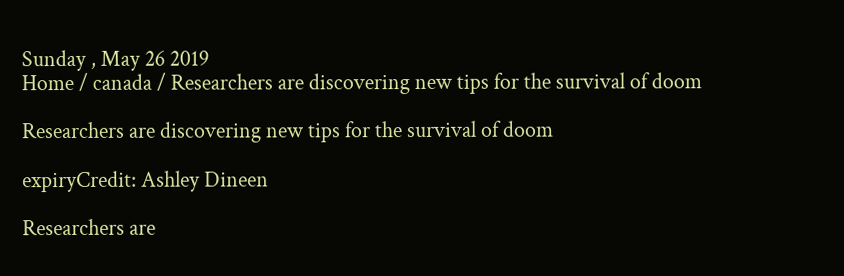Sunday , May 26 2019
Home / canada / Researchers are discovering new tips for the survival of doom

Researchers are discovering new tips for the survival of doom

expiryCredit: Ashley Dineen

Researchers are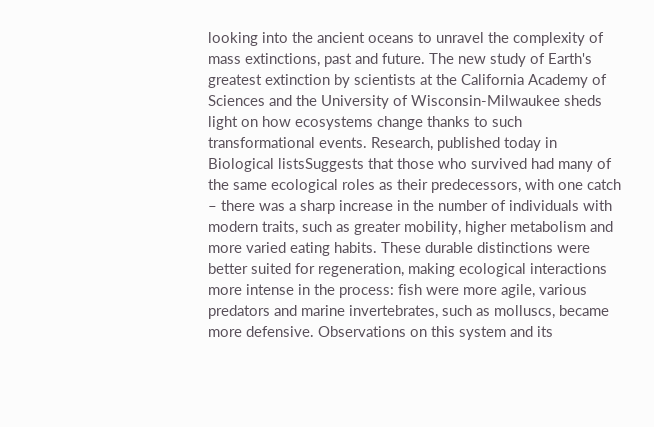looking into the ancient oceans to unravel the complexity of mass extinctions, past and future. The new study of Earth's greatest extinction by scientists at the California Academy of Sciences and the University of Wisconsin-Milwaukee sheds light on how ecosystems change thanks to such transformational events. Research, published today in Biological listsSuggests that those who survived had many of the same ecological roles as their predecessors, with one catch – there was a sharp increase in the number of individuals with modern traits, such as greater mobility, higher metabolism and more varied eating habits. These durable distinctions were better suited for regeneration, making ecological interactions more intense in the process: fish were more agile, various predators and marine invertebrates, such as molluscs, became more defensive. Observations on this system and its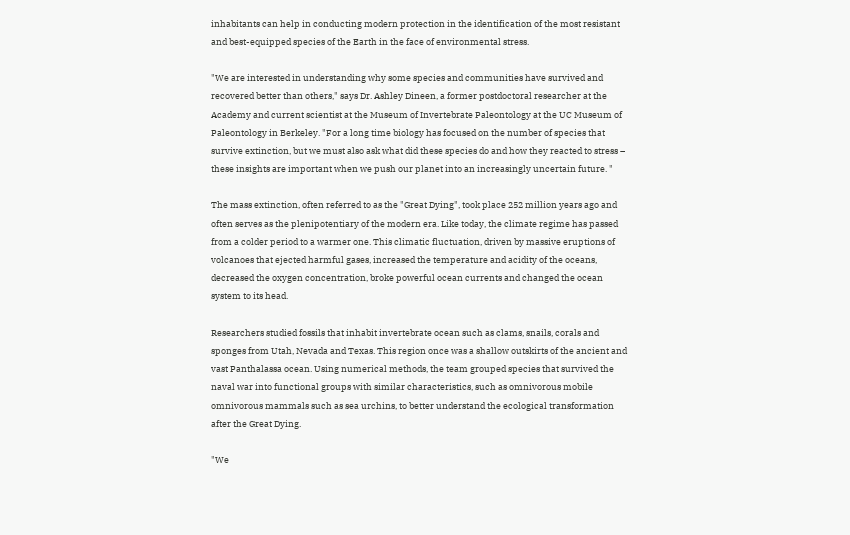inhabitants can help in conducting modern protection in the identification of the most resistant and best-equipped species of the Earth in the face of environmental stress.

"We are interested in understanding why some species and communities have survived and recovered better than others," says Dr. Ashley Dineen, a former postdoctoral researcher at the Academy and current scientist at the Museum of Invertebrate Paleontology at the UC Museum of Paleontology in Berkeley. "For a long time biology has focused on the number of species that survive extinction, but we must also ask what did these species do and how they reacted to stress – these insights are important when we push our planet into an increasingly uncertain future. "

The mass extinction, often referred to as the "Great Dying", took place 252 million years ago and often serves as the plenipotentiary of the modern era. Like today, the climate regime has passed from a colder period to a warmer one. This climatic fluctuation, driven by massive eruptions of volcanoes that ejected harmful gases, increased the temperature and acidity of the oceans, decreased the oxygen concentration, broke powerful ocean currents and changed the ocean system to its head.

Researchers studied fossils that inhabit invertebrate ocean such as clams, snails, corals and sponges from Utah, Nevada and Texas. This region once was a shallow outskirts of the ancient and vast Panthalassa ocean. Using numerical methods, the team grouped species that survived the naval war into functional groups with similar characteristics, such as omnivorous mobile omnivorous mammals such as sea urchins, to better understand the ecological transformation after the Great Dying.

"We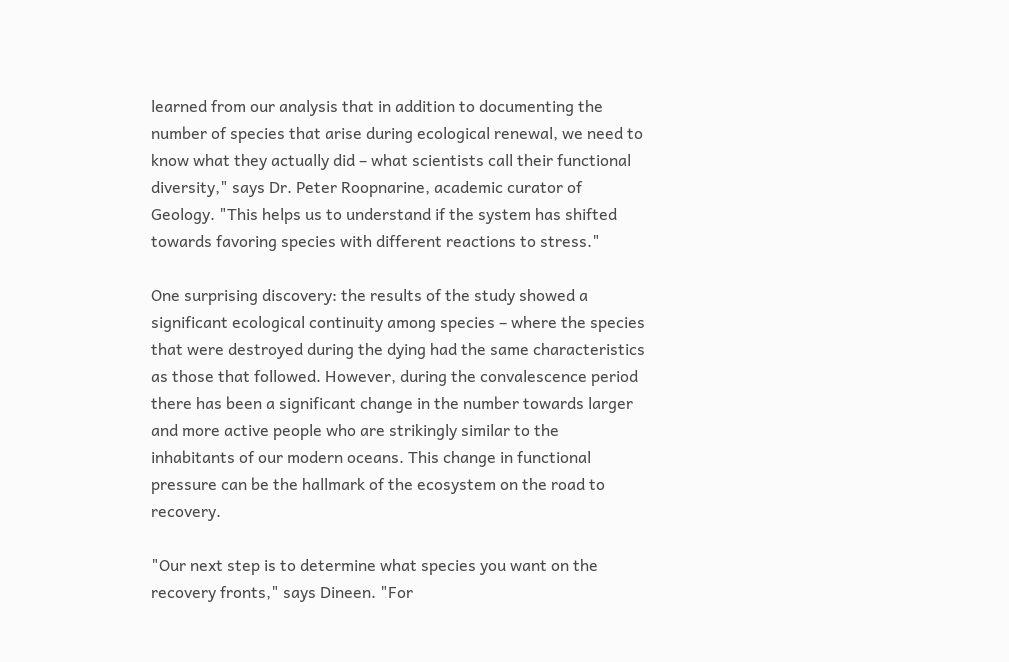learned from our analysis that in addition to documenting the number of species that arise during ecological renewal, we need to know what they actually did – what scientists call their functional diversity," says Dr. Peter Roopnarine, academic curator of Geology. "This helps us to understand if the system has shifted towards favoring species with different reactions to stress."

One surprising discovery: the results of the study showed a significant ecological continuity among species – where the species that were destroyed during the dying had the same characteristics as those that followed. However, during the convalescence period there has been a significant change in the number towards larger and more active people who are strikingly similar to the inhabitants of our modern oceans. This change in functional pressure can be the hallmark of the ecosystem on the road to recovery.

"Our next step is to determine what species you want on the recovery fronts," says Dineen. "For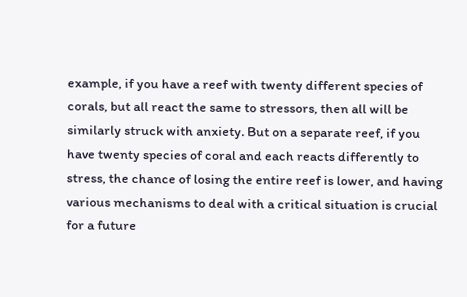example, if you have a reef with twenty different species of corals, but all react the same to stressors, then all will be similarly struck with anxiety. But on a separate reef, if you have twenty species of coral and each reacts differently to stress, the chance of losing the entire reef is lower, and having various mechanisms to deal with a critical situation is crucial for a future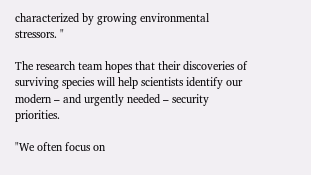characterized by growing environmental stressors. "

The research team hopes that their discoveries of surviving species will help scientists identify our modern – and urgently needed – security priorities.

"We often focus on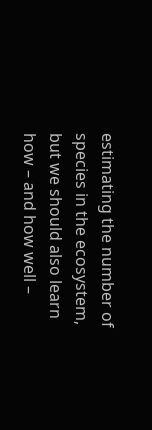estimating the number of species in the ecosystem, but we should also learn how – and how well –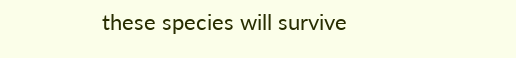these species will survive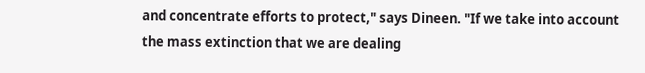and concentrate efforts to protect," says Dineen. "If we take into account the mass extinction that we are dealing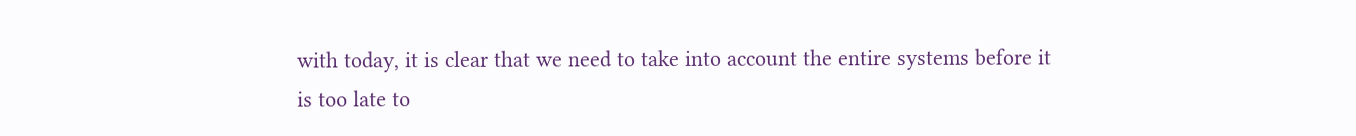with today, it is clear that we need to take into account the entire systems before it is too late to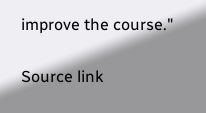improve the course."

Source link